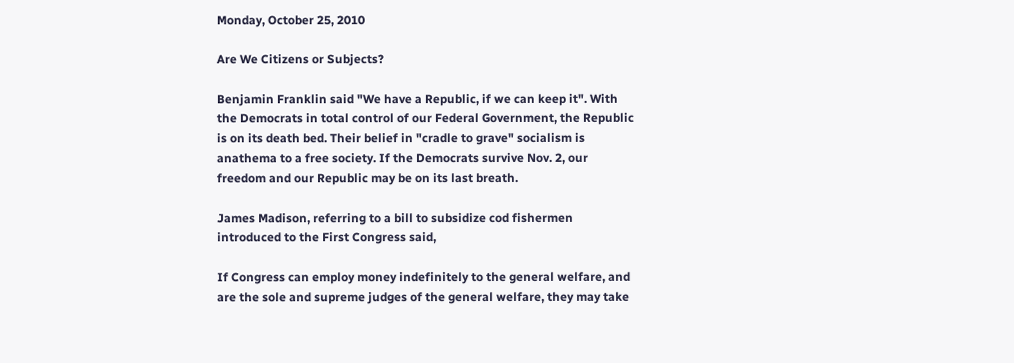Monday, October 25, 2010

Are We Citizens or Subjects?

Benjamin Franklin said "We have a Republic, if we can keep it". With the Democrats in total control of our Federal Government, the Republic is on its death bed. Their belief in "cradle to grave" socialism is anathema to a free society. If the Democrats survive Nov. 2, our freedom and our Republic may be on its last breath.

James Madison, referring to a bill to subsidize cod fishermen introduced to the First Congress said,

If Congress can employ money indefinitely to the general welfare, and are the sole and supreme judges of the general welfare, they may take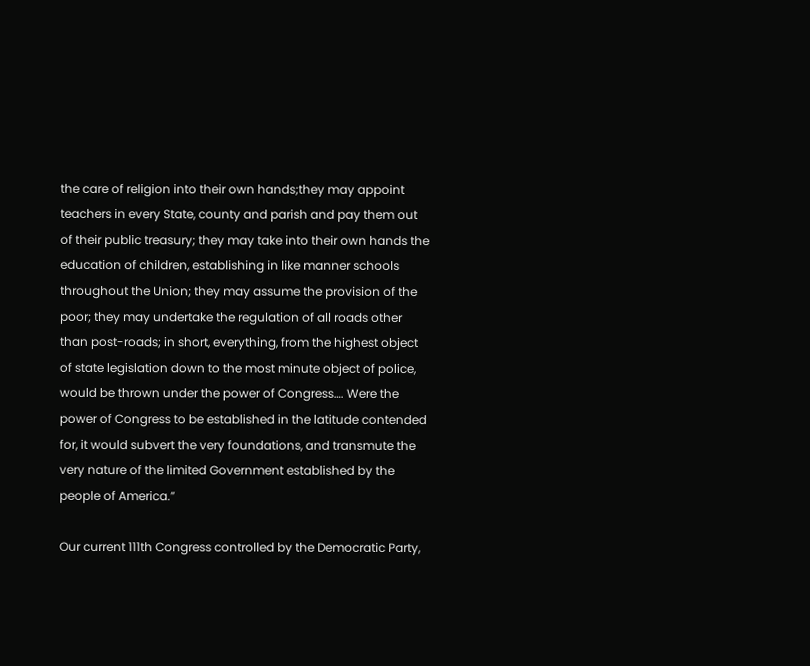the care of religion into their own hands;they may appoint teachers in every State, county and parish and pay them out of their public treasury; they may take into their own hands the education of children, establishing in like manner schools throughout the Union; they may assume the provision of the poor; they may undertake the regulation of all roads other than post-roads; in short, everything, from the highest object of state legislation down to the most minute object of police, would be thrown under the power of Congress…. Were the power of Congress to be established in the latitude contended for, it would subvert the very foundations, and transmute the very nature of the limited Government established by the people of America.”

Our current 111th Congress controlled by the Democratic Party,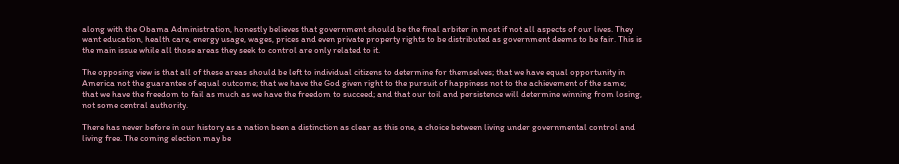along with the Obama Administration, honestly believes that government should be the final arbiter in most if not all aspects of our lives. They want education, health care, energy usage, wages, prices and even private property rights to be distributed as government deems to be fair. This is the main issue while all those areas they seek to control are only related to it.

The opposing view is that all of these areas should be left to individual citizens to determine for themselves; that we have equal opportunity in America not the guarantee of equal outcome; that we have the God given right to the pursuit of happiness not to the achievement of the same; that we have the freedom to fail as much as we have the freedom to succeed; and that our toil and persistence will determine winning from losing, not some central authority.

There has never before in our history as a nation been a distinction as clear as this one, a choice between living under governmental control and living free. The coming election may be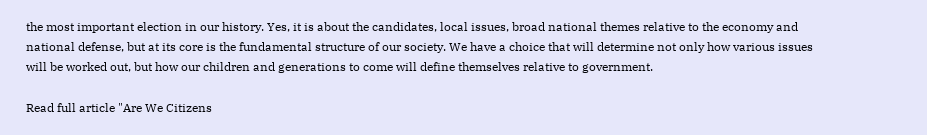the most important election in our history. Yes, it is about the candidates, local issues, broad national themes relative to the economy and national defense, but at its core is the fundamental structure of our society. We have a choice that will determine not only how various issues will be worked out, but how our children and generations to come will define themselves relative to government.

Read full article "Are We Citizens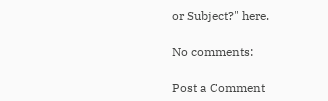or Subject?" here.

No comments:

Post a Comment